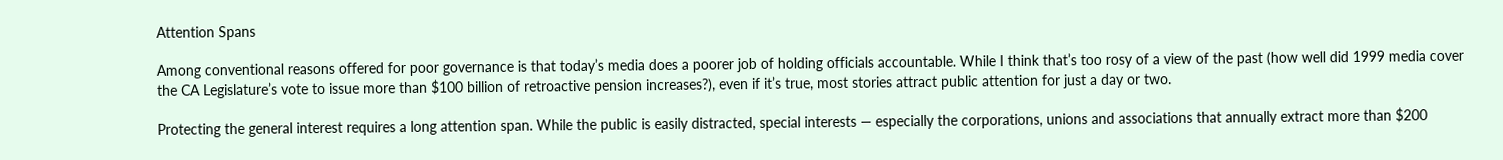Attention Spans

Among conventional reasons offered for poor governance is that today’s media does a poorer job of holding officials accountable. While I think that’s too rosy of a view of the past (how well did 1999 media cover the CA Legislature’s vote to issue more than $100 billion of retroactive pension increases?), even if it’s true, most stories attract public attention for just a day or two.

Protecting the general interest requires a long attention span. While the public is easily distracted, special interests — especially the corporations, unions and associations that annually extract more than $200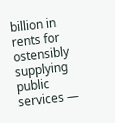billion in rents for ostensibly supplying public services —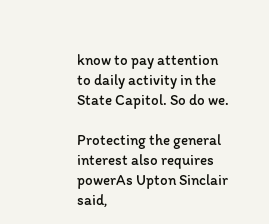know to pay attention to daily activity in the State Capitol. So do we.

Protecting the general interest also requires powerAs Upton Sinclair said,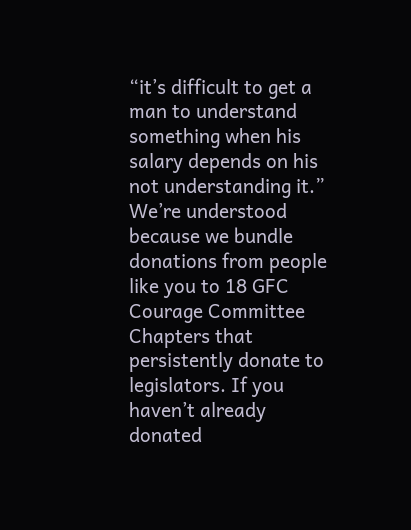“it’s difficult to get a man to understand something when his salary depends on his not understanding it.” We’re understood because we bundle donations from people like you to 18 GFC Courage Committee Chapters that persistently donate to legislators. If you haven’t already donated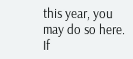this year, you may do so here. If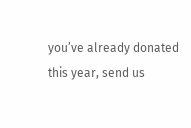you’ve already donated this year, send us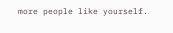more people like yourself.